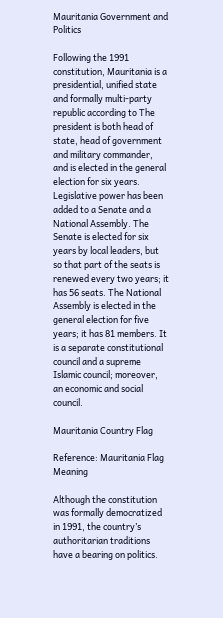Mauritania Government and Politics

Following the 1991 constitution, Mauritania is a presidential, unified state and formally multi-party republic according to The president is both head of state, head of government and military commander, and is elected in the general election for six years. Legislative power has been added to a Senate and a National Assembly. The Senate is elected for six years by local leaders, but so that part of the seats is renewed every two years; it has 56 seats. The National Assembly is elected in the general election for five years; it has 81 members. It is a separate constitutional council and a supreme Islamic council; moreover, an economic and social council.

Mauritania Country Flag

Reference: Mauritania Flag Meaning

Although the constitution was formally democratized in 1991, the country’s authoritarian traditions have a bearing on politics.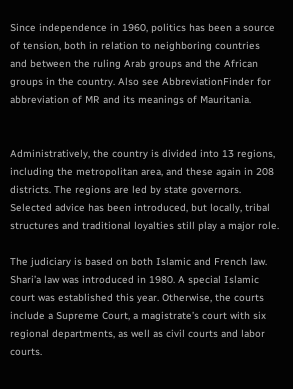Since independence in 1960, politics has been a source of tension, both in relation to neighboring countries and between the ruling Arab groups and the African groups in the country. Also see AbbreviationFinder for abbreviation of MR and its meanings of Mauritania.


Administratively, the country is divided into 13 regions, including the metropolitan area, and these again in 208 districts. The regions are led by state governors. Selected advice has been introduced, but locally, tribal structures and traditional loyalties still play a major role.

The judiciary is based on both Islamic and French law. Shari’a law was introduced in 1980. A special Islamic court was established this year. Otherwise, the courts include a Supreme Court, a magistrate’s court with six regional departments, as well as civil courts and labor courts.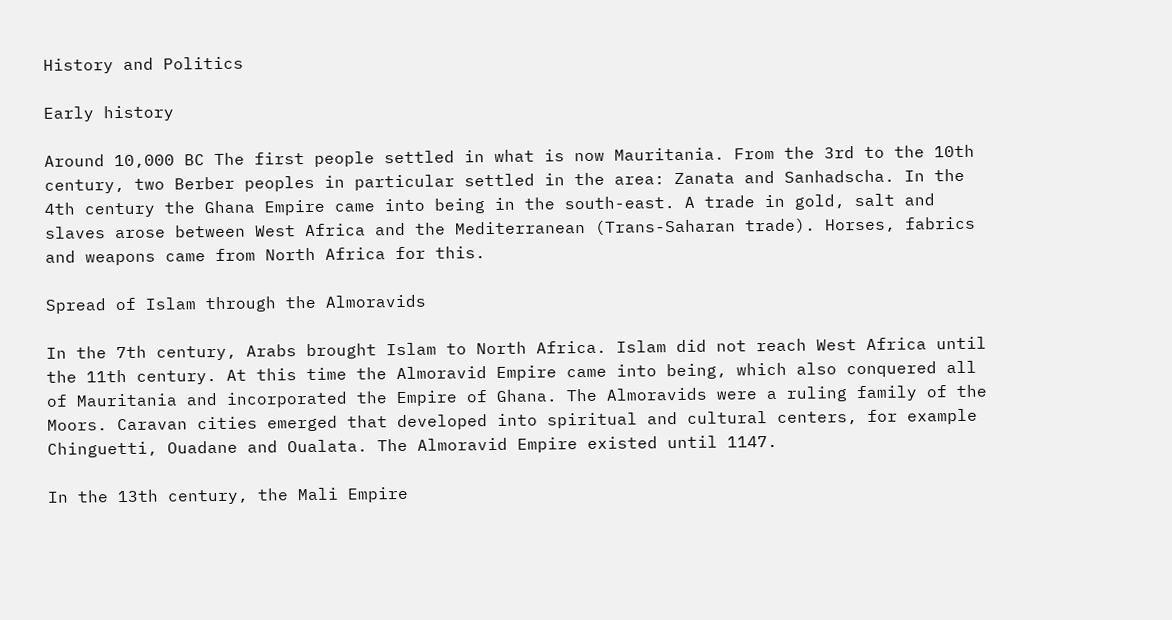History and Politics

Early history

Around 10,000 BC The first people settled in what is now Mauritania. From the 3rd to the 10th century, two Berber peoples in particular settled in the area: Zanata and Sanhadscha. In the 4th century the Ghana Empire came into being in the south-east. A trade in gold, salt and slaves arose between West Africa and the Mediterranean (Trans-Saharan trade). Horses, fabrics and weapons came from North Africa for this.

Spread of Islam through the Almoravids

In the 7th century, Arabs brought Islam to North Africa. Islam did not reach West Africa until the 11th century. At this time the Almoravid Empire came into being, which also conquered all of Mauritania and incorporated the Empire of Ghana. The Almoravids were a ruling family of the Moors. Caravan cities emerged that developed into spiritual and cultural centers, for example Chinguetti, Ouadane and Oualata. The Almoravid Empire existed until 1147.

In the 13th century, the Mali Empire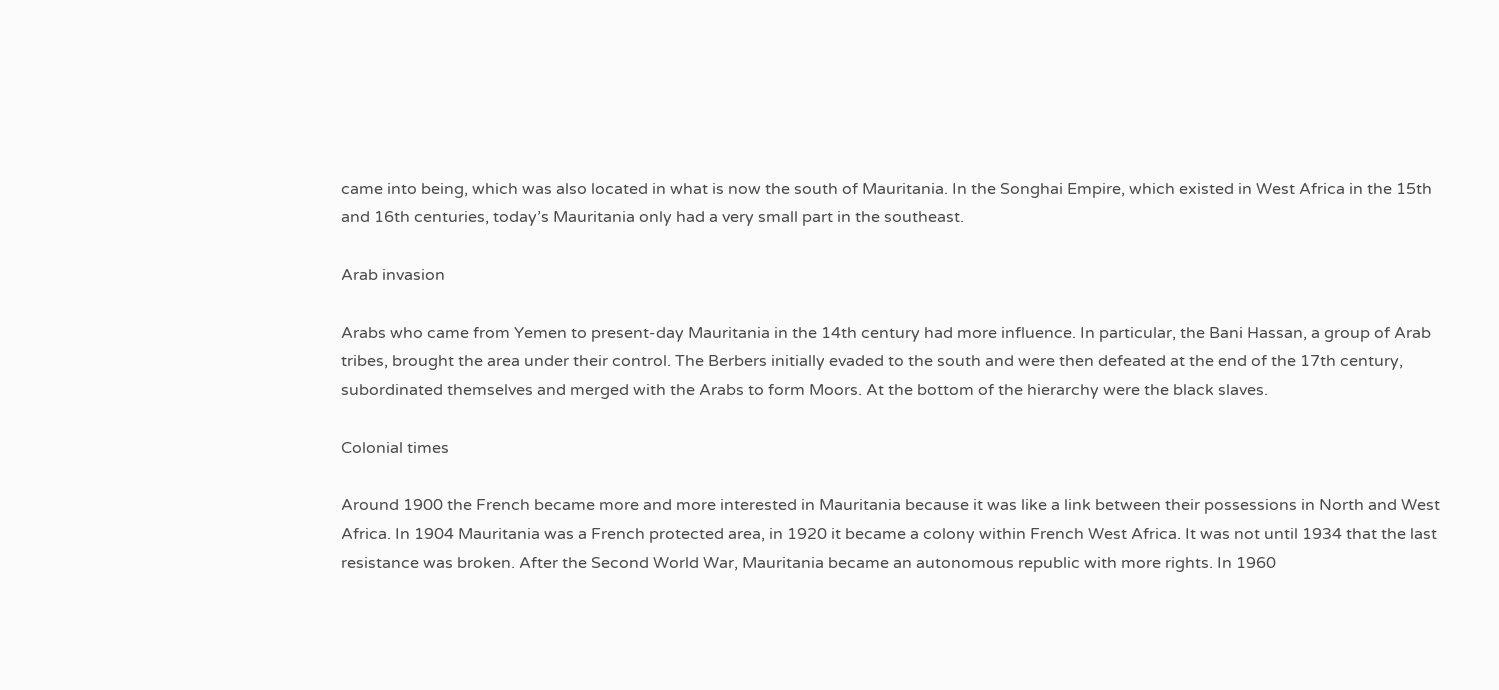came into being, which was also located in what is now the south of Mauritania. In the Songhai Empire, which existed in West Africa in the 15th and 16th centuries, today’s Mauritania only had a very small part in the southeast.

Arab invasion

Arabs who came from Yemen to present-day Mauritania in the 14th century had more influence. In particular, the Bani Hassan, a group of Arab tribes, brought the area under their control. The Berbers initially evaded to the south and were then defeated at the end of the 17th century, subordinated themselves and merged with the Arabs to form Moors. At the bottom of the hierarchy were the black slaves.

Colonial times

Around 1900 the French became more and more interested in Mauritania because it was like a link between their possessions in North and West Africa. In 1904 Mauritania was a French protected area, in 1920 it became a colony within French West Africa. It was not until 1934 that the last resistance was broken. After the Second World War, Mauritania became an autonomous republic with more rights. In 1960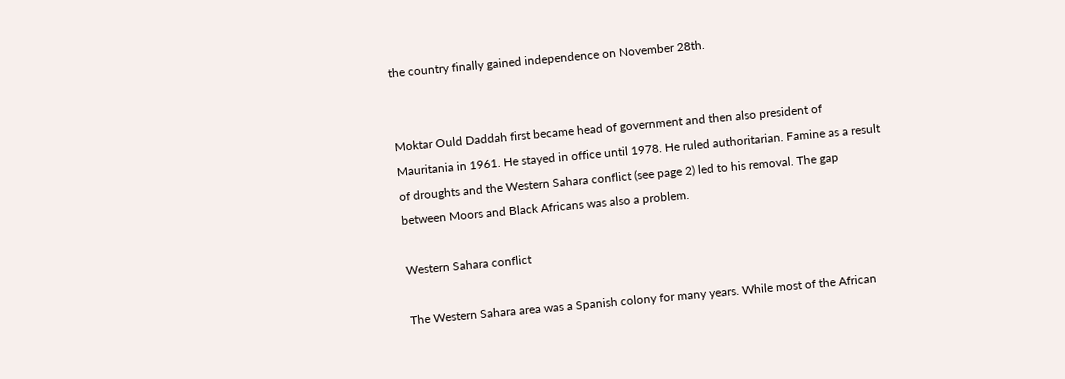the country finally gained independence on November 28th.


Moktar Ould Daddah first became head of government and then also president of Mauritania in 1961. He stayed in office until 1978. He ruled authoritarian. Famine as a result of droughts and the Western Sahara conflict (see page 2) led to his removal. The gap between Moors and Black Africans was also a problem.

Western Sahara conflict

The Western Sahara area was a Spanish colony for many years. While most of the African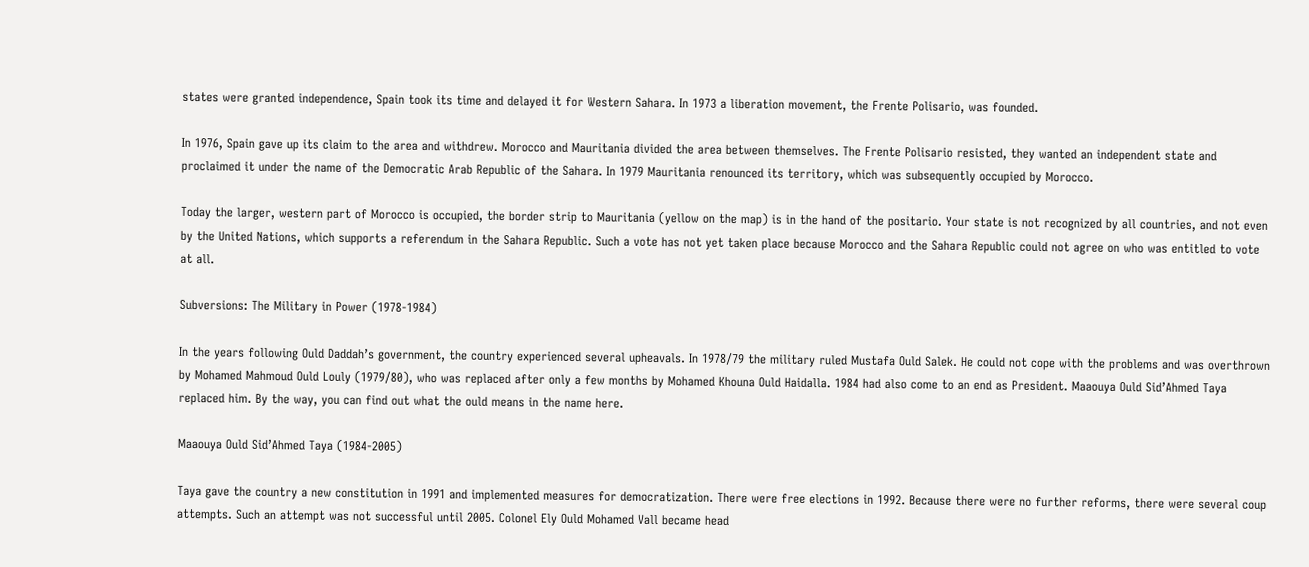states were granted independence, Spain took its time and delayed it for Western Sahara. In 1973 a liberation movement, the Frente Polisario, was founded.

In 1976, Spain gave up its claim to the area and withdrew. Morocco and Mauritania divided the area between themselves. The Frente Polisario resisted, they wanted an independent state and proclaimed it under the name of the Democratic Arab Republic of the Sahara. In 1979 Mauritania renounced its territory, which was subsequently occupied by Morocco.

Today the larger, western part of Morocco is occupied, the border strip to Mauritania (yellow on the map) is in the hand of the positario. Your state is not recognized by all countries, and not even by the United Nations, which supports a referendum in the Sahara Republic. Such a vote has not yet taken place because Morocco and the Sahara Republic could not agree on who was entitled to vote at all.

Subversions: The Military in Power (1978-1984)

In the years following Ould Daddah’s government, the country experienced several upheavals. In 1978/79 the military ruled Mustafa Ould Salek. He could not cope with the problems and was overthrown by Mohamed Mahmoud Ould Louly (1979/80), who was replaced after only a few months by Mohamed Khouna Ould Haidalla. 1984 had also come to an end as President. Maaouya Ould Sid’Ahmed Taya replaced him. By the way, you can find out what the ould means in the name here.

Maaouya Ould Sid’Ahmed Taya (1984-2005)

Taya gave the country a new constitution in 1991 and implemented measures for democratization. There were free elections in 1992. Because there were no further reforms, there were several coup attempts. Such an attempt was not successful until 2005. Colonel Ely Ould Mohamed Vall became head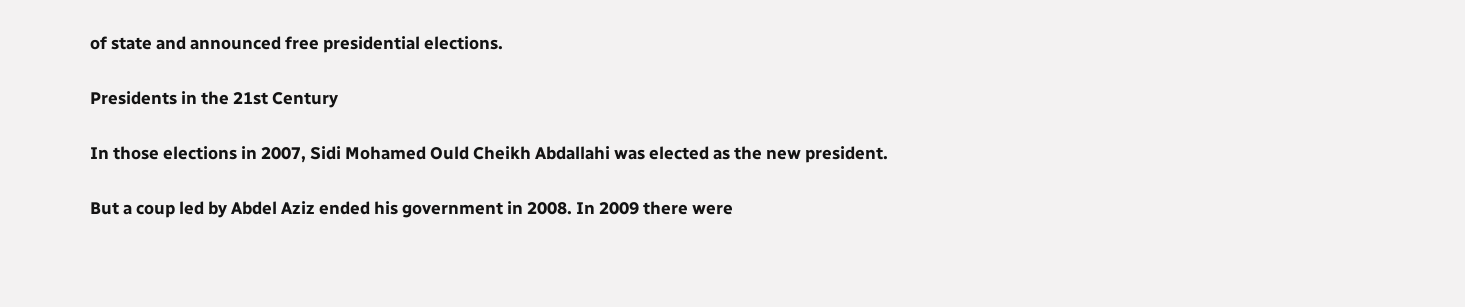of state and announced free presidential elections.

Presidents in the 21st Century

In those elections in 2007, Sidi Mohamed Ould Cheikh Abdallahi was elected as the new president.

But a coup led by Abdel Aziz ended his government in 2008. In 2009 there were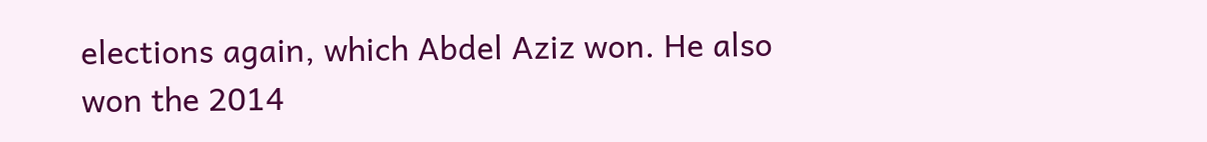elections again, which Abdel Aziz won. He also won the 2014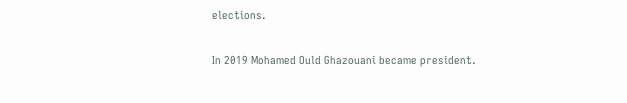elections.

In 2019 Mohamed Ould Ghazouani became president.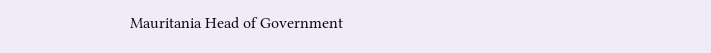Mauritania Head of Government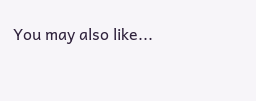You may also like...